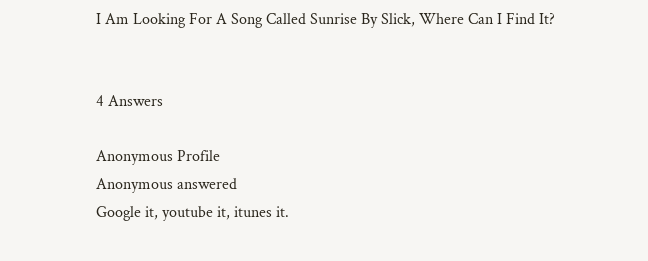I Am Looking For A Song Called Sunrise By Slick, Where Can I Find It?


4 Answers

Anonymous Profile
Anonymous answered
Google it, youtube it, itunes it.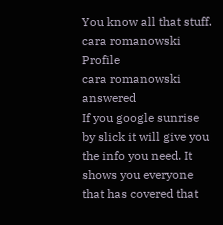You know all that stuff.
cara romanowski Profile
cara romanowski answered
If you google sunrise by slick it will give you the info you need. It shows you everyone that has covered that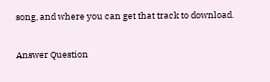song, and where you can get that track to download.

Answer Question